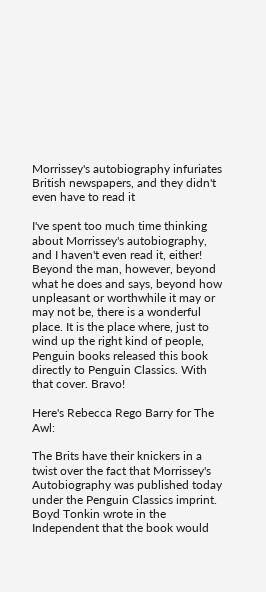Morrissey's autobiography infuriates British newspapers, and they didn't even have to read it

I've spent too much time thinking about Morrissey's autobiography, and I haven't even read it, either! Beyond the man, however, beyond what he does and says, beyond how unpleasant or worthwhile it may or may not be, there is a wonderful place. It is the place where, just to wind up the right kind of people, Penguin books released this book directly to Penguin Classics. With that cover. Bravo!

Here's Rebecca Rego Barry for The Awl:

The Brits have their knickers in a twist over the fact that Morrissey's Autobiography was published today under the Penguin Classics imprint. Boyd Tonkin wrote in the Independent that the book would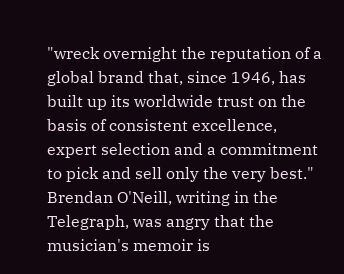"wreck overnight the reputation of a global brand that, since 1946, has built up its worldwide trust on the basis of consistent excellence, expert selection and a commitment to pick and sell only the very best." Brendan O'Neill, writing in the Telegraph, was angry that the musician's memoir is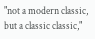"not a modern classic, but a classic classic,"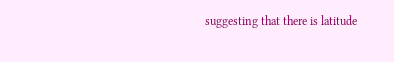suggesting that there is latitude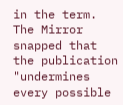in the term. The Mirror snapped that the publication "undermines every possible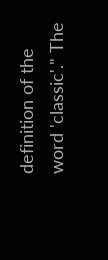definition of the word 'classic'." The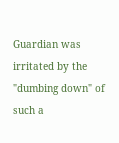Guardian was irritated by the "dumbing down" of such a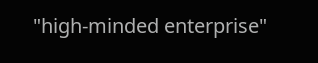"high-minded enterprise"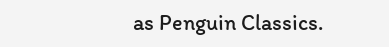as Penguin Classics.